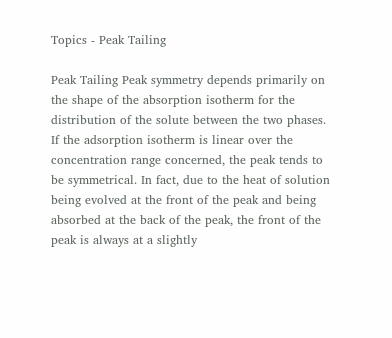Topics - Peak Tailing

Peak Tailing Peak symmetry depends primarily on the shape of the absorption isotherm for the distribution of the solute between the two phases. If the adsorption isotherm is linear over the concentration range concerned, the peak tends to be symmetrical. In fact, due to the heat of solution being evolved at the front of the peak and being absorbed at the back of the peak, the front of the peak is always at a slightly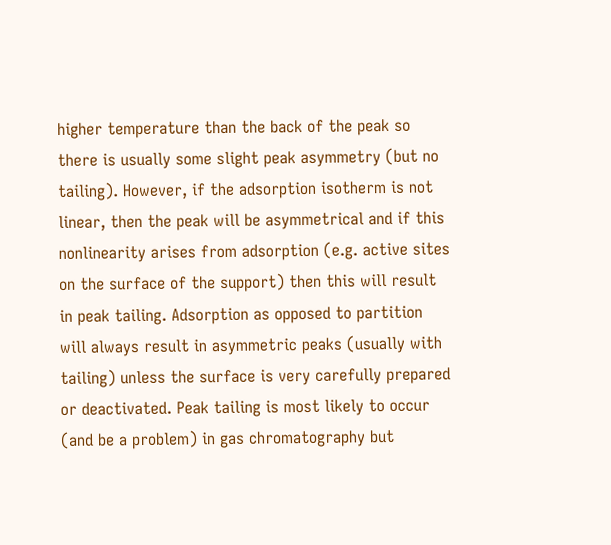higher temperature than the back of the peak so there is usually some slight peak asymmetry (but no tailing). However, if the adsorption isotherm is not linear, then the peak will be asymmetrical and if this nonlinearity arises from adsorption (e.g. active sites on the surface of the support) then this will result in peak tailing. Adsorption as opposed to partition will always result in asymmetric peaks (usually with tailing) unless the surface is very carefully prepared or deactivated. Peak tailing is most likely to occur (and be a problem) in gas chromatography but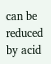can be reduced by acid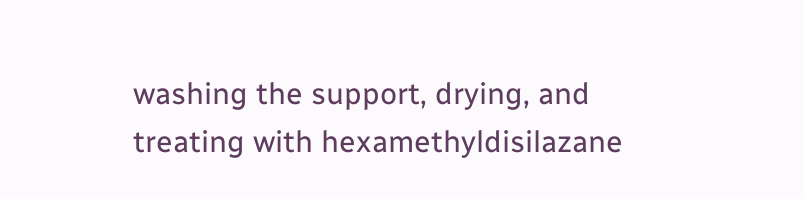washing the support, drying, and treating with hexamethyldisilazane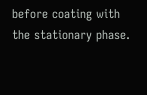before coating with the stationary phase.